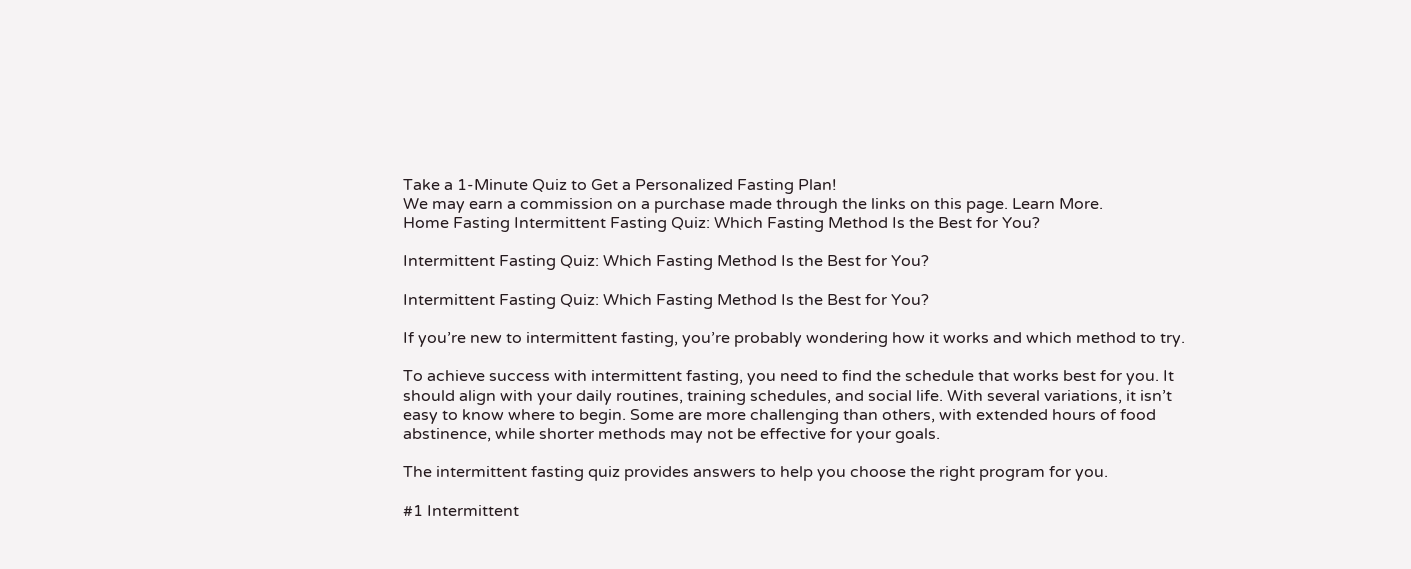Take a 1-Minute Quiz to Get a Personalized Fasting Plan!
We may earn a commission on a purchase made through the links on this page. Learn More.
Home Fasting Intermittent Fasting Quiz: Which Fasting Method Is the Best for You?

Intermittent Fasting Quiz: Which Fasting Method Is the Best for You?

Intermittent Fasting Quiz: Which Fasting Method Is the Best for You?

If you’re new to intermittent fasting, you’re probably wondering how it works and which method to try.

To achieve success with intermittent fasting, you need to find the schedule that works best for you. It should align with your daily routines, training schedules, and social life. With several variations, it isn’t easy to know where to begin. Some are more challenging than others, with extended hours of food abstinence, while shorter methods may not be effective for your goals.

The intermittent fasting quiz provides answers to help you choose the right program for you.

#1 Intermittent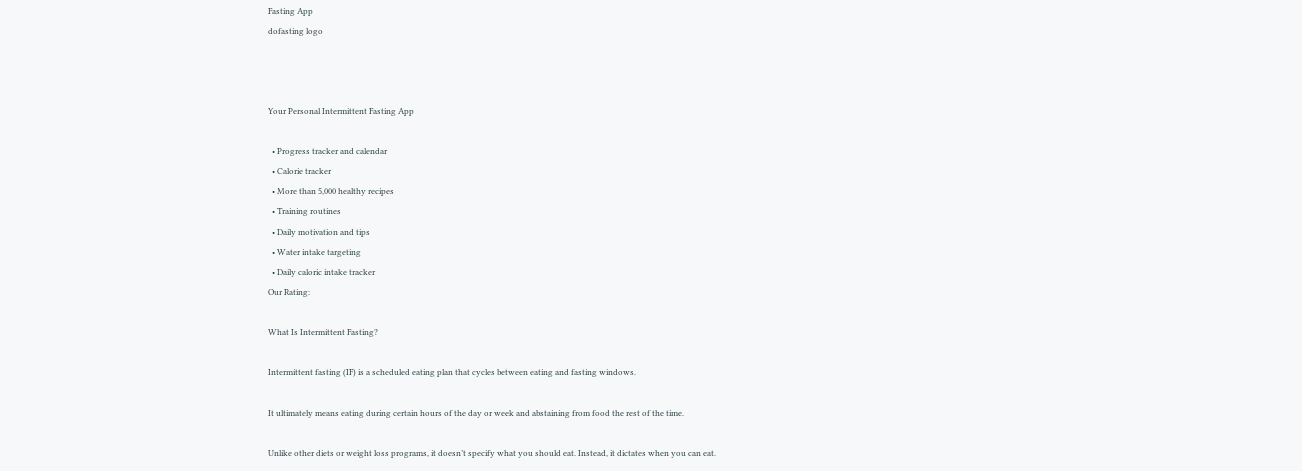Fasting App
dofasting logo



Your Personal Intermittent Fasting App

  • Progress tracker and calendar
  • Calorie tracker
  • More than 5,000 healthy recipes
  • Training routines
  • Daily motivation and tips
  • Water intake targeting
  • Daily caloric intake tracker
Our Rating:

What Is Intermittent Fasting?

Intermittent fasting (IF) is a scheduled eating plan that cycles between eating and fasting windows.

It ultimately means eating during certain hours of the day or week and abstaining from food the rest of the time.

Unlike other diets or weight loss programs, it doesn’t specify what you should eat. Instead, it dictates when you can eat.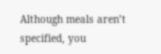Although meals aren’t specified, you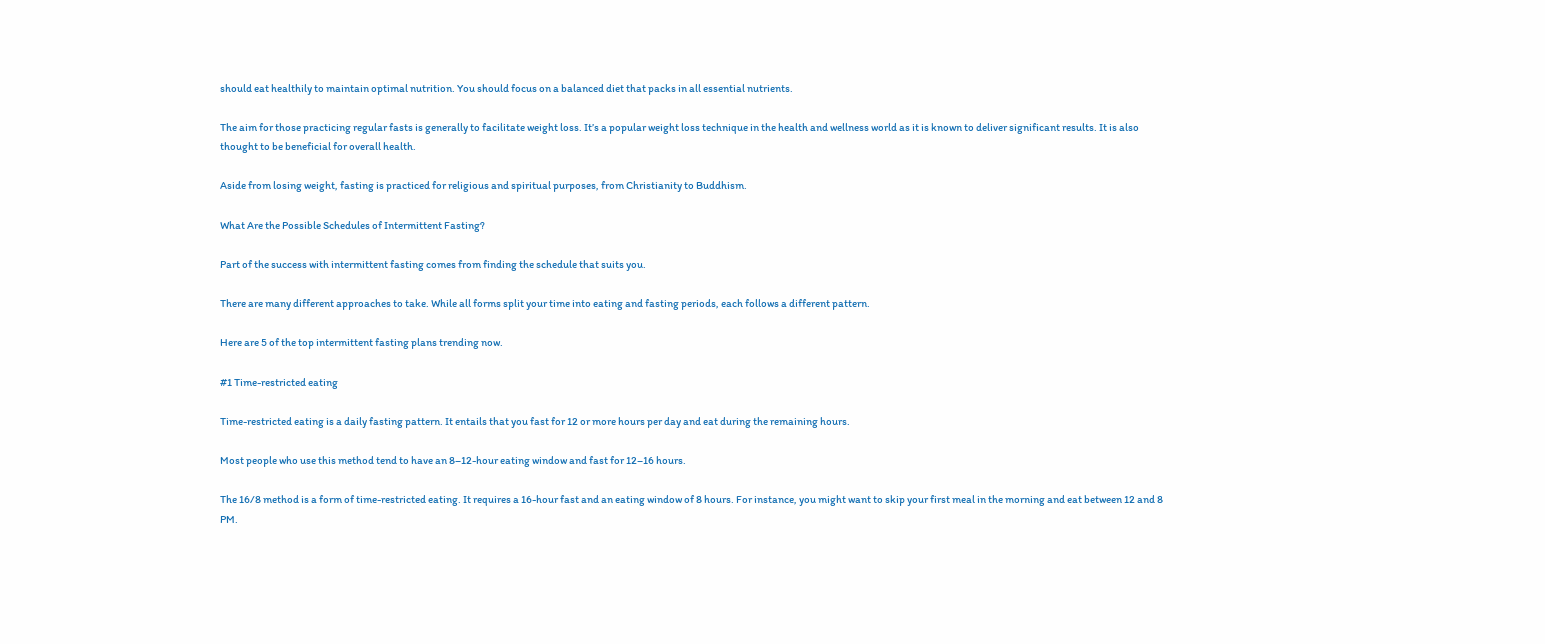should eat healthily to maintain optimal nutrition. You should focus on a balanced diet that packs in all essential nutrients.

The aim for those practicing regular fasts is generally to facilitate weight loss. It’s a popular weight loss technique in the health and wellness world as it is known to deliver significant results. It is also thought to be beneficial for overall health.

Aside from losing weight, fasting is practiced for religious and spiritual purposes, from Christianity to Buddhism.

What Are the Possible Schedules of Intermittent Fasting?

Part of the success with intermittent fasting comes from finding the schedule that suits you.

There are many different approaches to take. While all forms split your time into eating and fasting periods, each follows a different pattern.

Here are 5 of the top intermittent fasting plans trending now.

#1 Time-restricted eating

Time-restricted eating is a daily fasting pattern. It entails that you fast for 12 or more hours per day and eat during the remaining hours.

Most people who use this method tend to have an 8–12-hour eating window and fast for 12–16 hours.

The 16/8 method is a form of time-restricted eating. It requires a 16-hour fast and an eating window of 8 hours. For instance, you might want to skip your first meal in the morning and eat between 12 and 8 PM.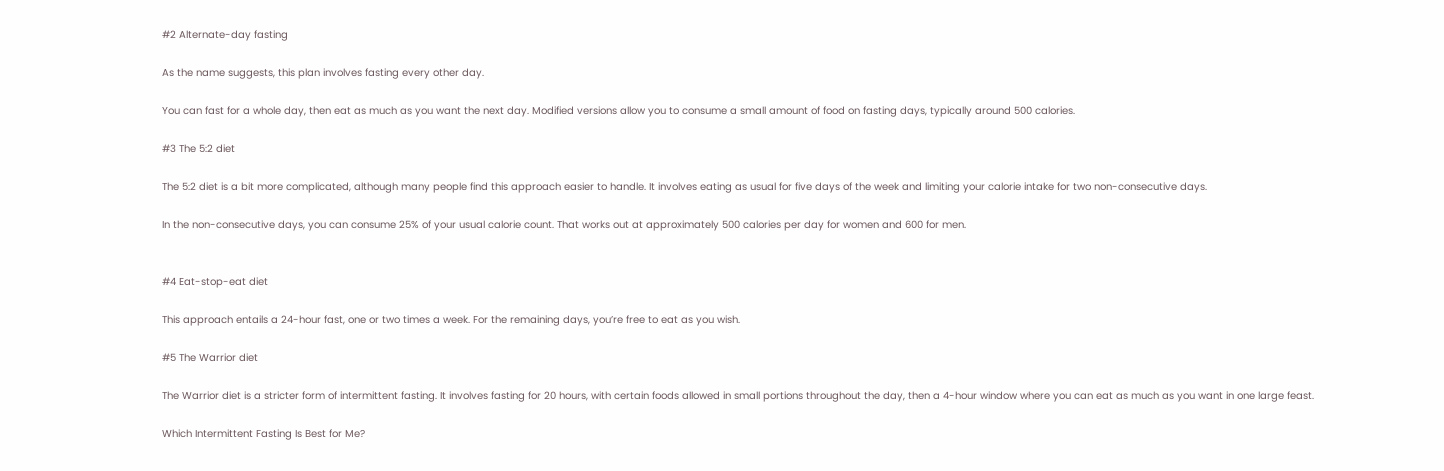#2 Alternate-day fasting

As the name suggests, this plan involves fasting every other day.

You can fast for a whole day, then eat as much as you want the next day. Modified versions allow you to consume a small amount of food on fasting days, typically around 500 calories.

#3 The 5:2 diet

The 5:2 diet is a bit more complicated, although many people find this approach easier to handle. It involves eating as usual for five days of the week and limiting your calorie intake for two non-consecutive days.

In the non-consecutive days, you can consume 25% of your usual calorie count. That works out at approximately 500 calories per day for women and 600 for men.


#4 Eat-stop-eat diet

This approach entails a 24-hour fast, one or two times a week. For the remaining days, you’re free to eat as you wish.

#5 The Warrior diet

The Warrior diet is a stricter form of intermittent fasting. It involves fasting for 20 hours, with certain foods allowed in small portions throughout the day, then a 4-hour window where you can eat as much as you want in one large feast.

Which Intermittent Fasting Is Best for Me?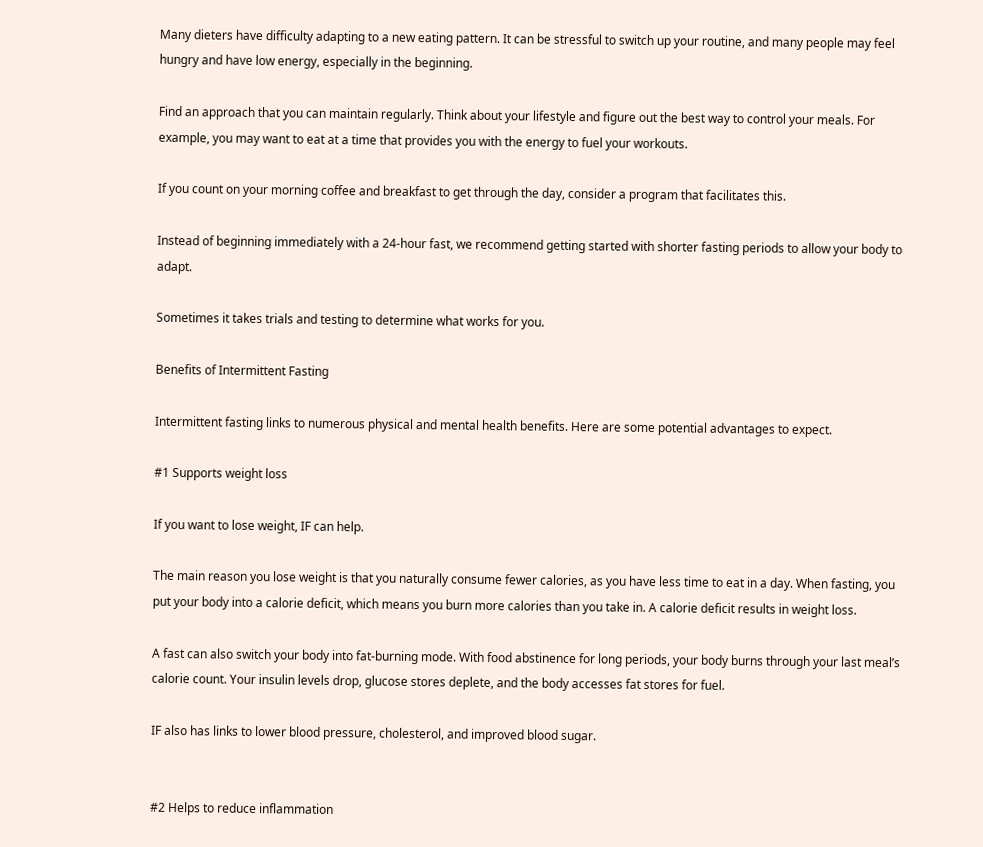Many dieters have difficulty adapting to a new eating pattern. It can be stressful to switch up your routine, and many people may feel hungry and have low energy, especially in the beginning.

Find an approach that you can maintain regularly. Think about your lifestyle and figure out the best way to control your meals. For example, you may want to eat at a time that provides you with the energy to fuel your workouts.

If you count on your morning coffee and breakfast to get through the day, consider a program that facilitates this.

Instead of beginning immediately with a 24-hour fast, we recommend getting started with shorter fasting periods to allow your body to adapt.

Sometimes it takes trials and testing to determine what works for you.

Benefits of Intermittent Fasting

Intermittent fasting links to numerous physical and mental health benefits. Here are some potential advantages to expect.

#1 Supports weight loss

If you want to lose weight, IF can help.

The main reason you lose weight is that you naturally consume fewer calories, as you have less time to eat in a day. When fasting, you put your body into a calorie deficit, which means you burn more calories than you take in. A calorie deficit results in weight loss.

A fast can also switch your body into fat-burning mode. With food abstinence for long periods, your body burns through your last meal’s calorie count. Your insulin levels drop, glucose stores deplete, and the body accesses fat stores for fuel.

IF also has links to lower blood pressure, cholesterol, and improved blood sugar.


#2 Helps to reduce inflammation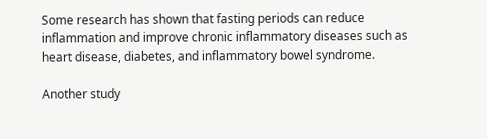Some research has shown that fasting periods can reduce inflammation and improve chronic inflammatory diseases such as heart disease, diabetes, and inflammatory bowel syndrome.

Another study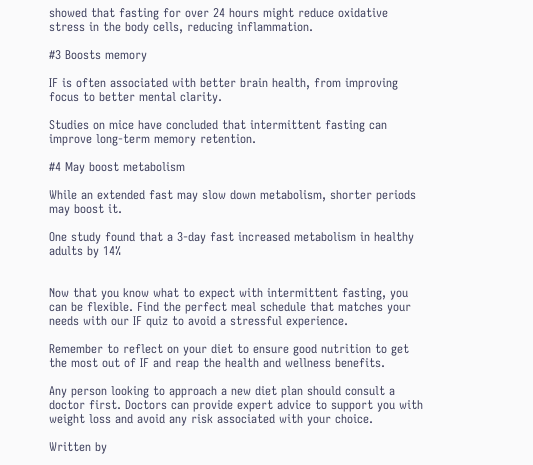showed that fasting for over 24 hours might reduce oxidative stress in the body cells, reducing inflammation.

#3 Boosts memory

IF is often associated with better brain health, from improving focus to better mental clarity.

Studies on mice have concluded that intermittent fasting can improve long-term memory retention.

#4 May boost metabolism

While an extended fast may slow down metabolism, shorter periods may boost it.

One study found that a 3-day fast increased metabolism in healthy adults by 14%


Now that you know what to expect with intermittent fasting, you can be flexible. Find the perfect meal schedule that matches your needs with our IF quiz to avoid a stressful experience.

Remember to reflect on your diet to ensure good nutrition to get the most out of IF and reap the health and wellness benefits.

Any person looking to approach a new diet plan should consult a doctor first. Doctors can provide expert advice to support you with weight loss and avoid any risk associated with your choice.

Written by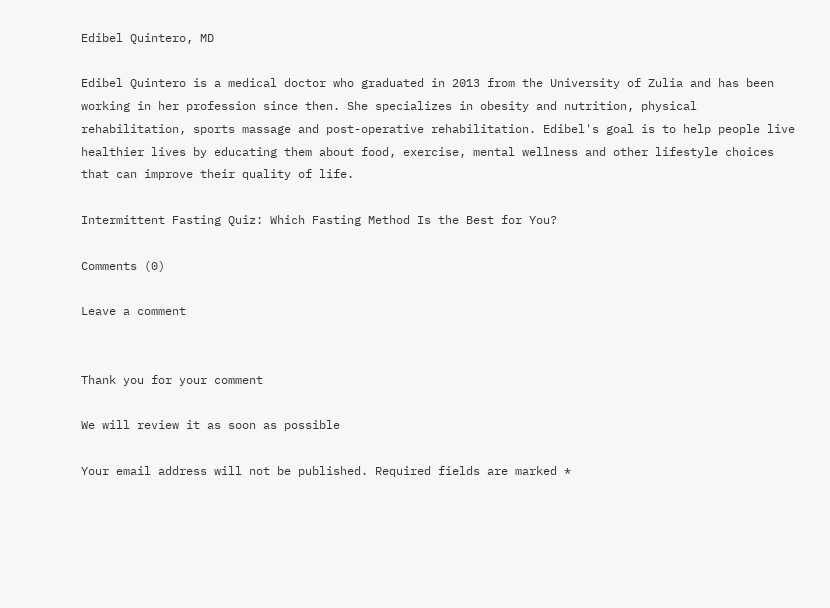Edibel Quintero, MD

Edibel Quintero is a medical doctor who graduated in 2013 from the University of Zulia and has been working in her profession since then. She specializes in obesity and nutrition, physical rehabilitation, sports massage and post-operative rehabilitation. Edibel's goal is to help people live healthier lives by educating them about food, exercise, mental wellness and other lifestyle choices that can improve their quality of life.

Intermittent Fasting Quiz: Which Fasting Method Is the Best for You?

Comments (0)

Leave a comment


Thank you for your comment

We will review it as soon as possible

Your email address will not be published. Required fields are marked *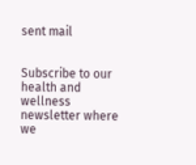sent mail


Subscribe to our health and wellness newsletter where we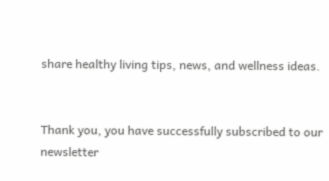share healthy living tips, news, and wellness ideas.


Thank you, you have successfully subscribed to our newsletter